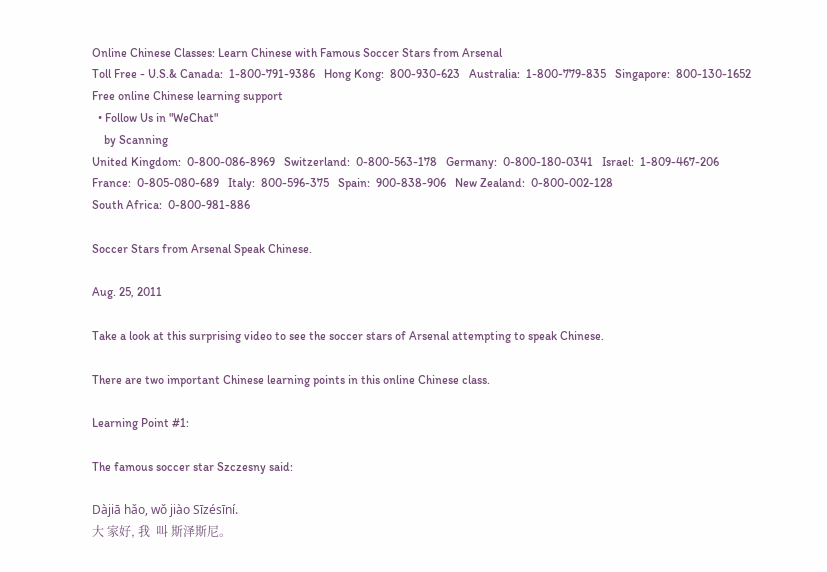Online Chinese Classes: Learn Chinese with Famous Soccer Stars from Arsenal
Toll Free - U.S.& Canada:  1-800-791-9386   Hong Kong:  800-930-623   Australia:  1-800-779-835   Singapore:  800-130-1652
Free online Chinese learning support
  • Follow Us in "WeChat"
    by Scanning
United Kingdom:  0-800-086-8969   Switzerland:  0-800-563-178   Germany:  0-800-180-0341   Israel:  1-809-467-206
France:  0-805-080-689   Italy:  800-596-375   Spain:  900-838-906   New Zealand:  0-800-002-128
South Africa:  0-800-981-886

Soccer Stars from Arsenal Speak Chinese.

Aug. 25, 2011

Take a look at this surprising video to see the soccer stars of Arsenal attempting to speak Chinese.

There are two important Chinese learning points in this online Chinese class.

Learning Point #1:

The famous soccer star Szczesny said:

Dàjiā hǎo, wǒ jiào Sīzésīní.
大 家好, 我  叫 斯泽斯尼。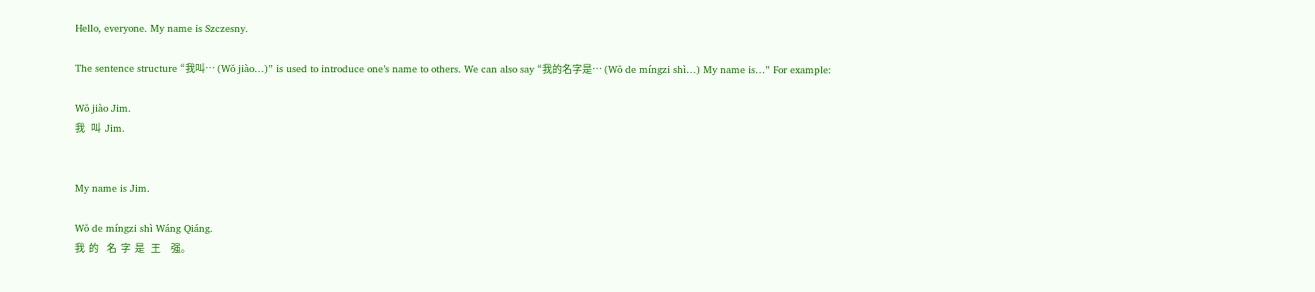Hello, everyone. My name is Szczesny.

The sentence structure “我叫… (Wǒ jiào…)” is used to introduce one’s name to others. We can also say “我的名字是… (Wǒ de míngzi shì…) My name is…” For example:

Wǒ jiào Jim.
我   叫  Jim.


My name is Jim.

Wǒ de míngzi shì Wáng Qiáng.
我  的    名  字  是   王     强。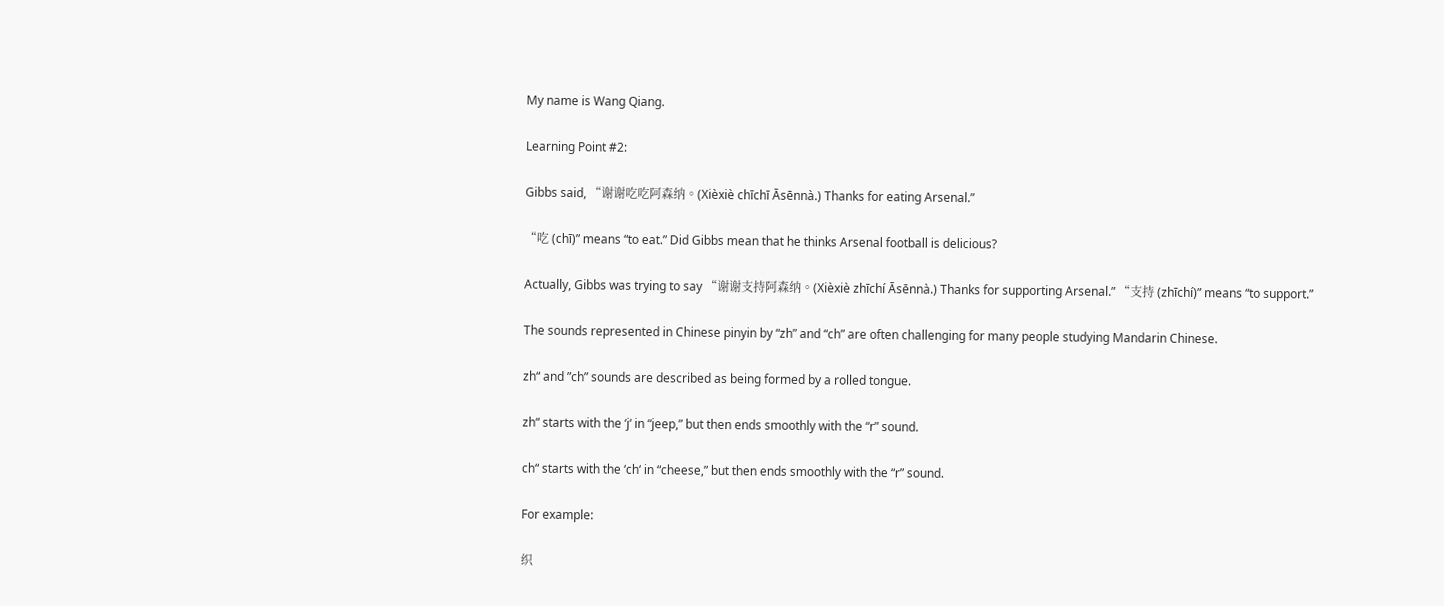My name is Wang Qiang.

Learning Point #2:

Gibbs said, “谢谢吃吃阿森纳。(Xièxiè chīchī Āsēnnà.) Thanks for eating Arsenal.”

“吃 (chī)” means “to eat.” Did Gibbs mean that he thinks Arsenal football is delicious?

Actually, Gibbs was trying to say “谢谢支持阿森纳。(Xièxiè zhīchí Āsēnnà.) Thanks for supporting Arsenal.” “支持 (zhīchí)” means “to support.”

The sounds represented in Chinese pinyin by “zh” and “ch” are often challenging for many people studying Mandarin Chinese.

zh“ and ”ch” sounds are described as being formed by a rolled tongue.

zh“ starts with the ‘j‘ in “jeep,” but then ends smoothly with the “r” sound.

ch“ starts with the ‘ch‘ in “cheese,” but then ends smoothly with the “r” sound.

For example:

织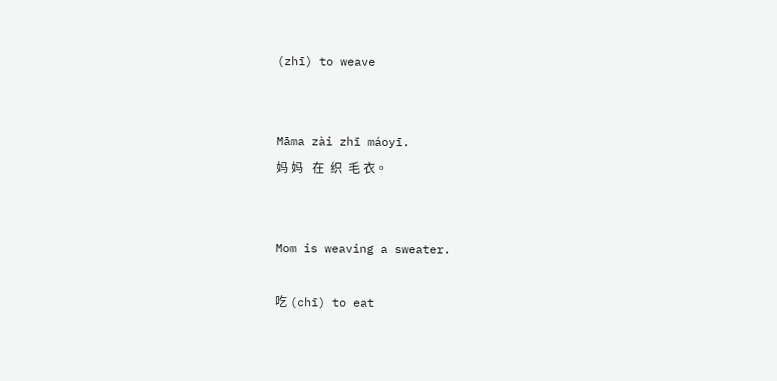(zhī) to weave


Māma zài zhī máoyī.
妈 妈   在  织  毛 衣。


Mom is weaving a sweater.

吃 (chī) to eat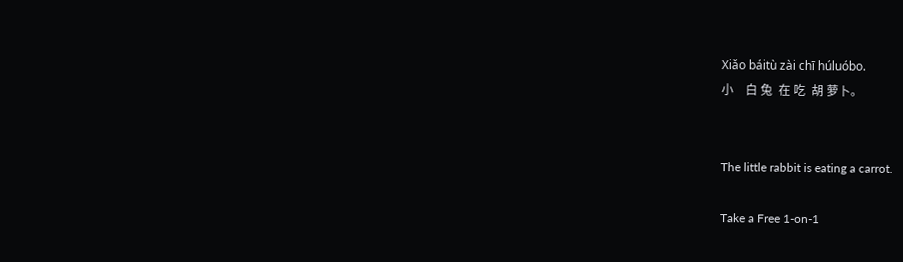Xiǎo báitù zài chī húluóbo.
小    白 兔  在 吃  胡 萝卜。


The little rabbit is eating a carrot.

Take a Free 1-on-1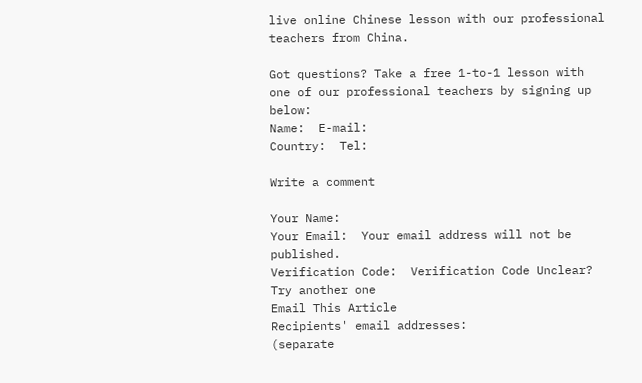live online Chinese lesson with our professional teachers from China.

Got questions? Take a free 1-to-1 lesson with one of our professional teachers by signing up below:
Name:  E-mail:
Country:  Tel:

Write a comment

Your Name:
Your Email:  Your email address will not be published.
Verification Code:  Verification Code Unclear? Try another one
Email This Article
Recipients' email addresses:
(separate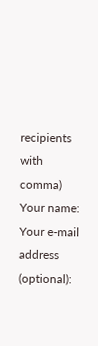recipients with comma)
Your name:
Your e-mail address (optional):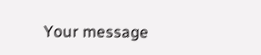Your message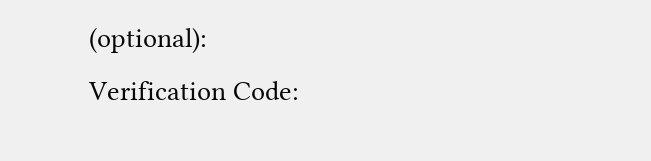(optional):
Verification Code: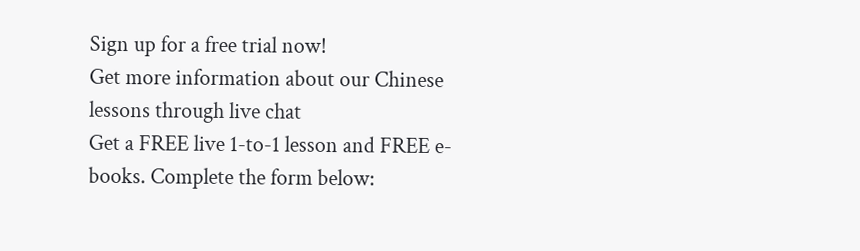Sign up for a free trial now!
Get more information about our Chinese lessons through live chat
Get a FREE live 1-to-1 lesson and FREE e-books. Complete the form below: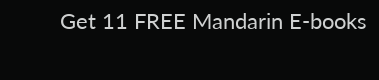Get 11 FREE Mandarin E-books